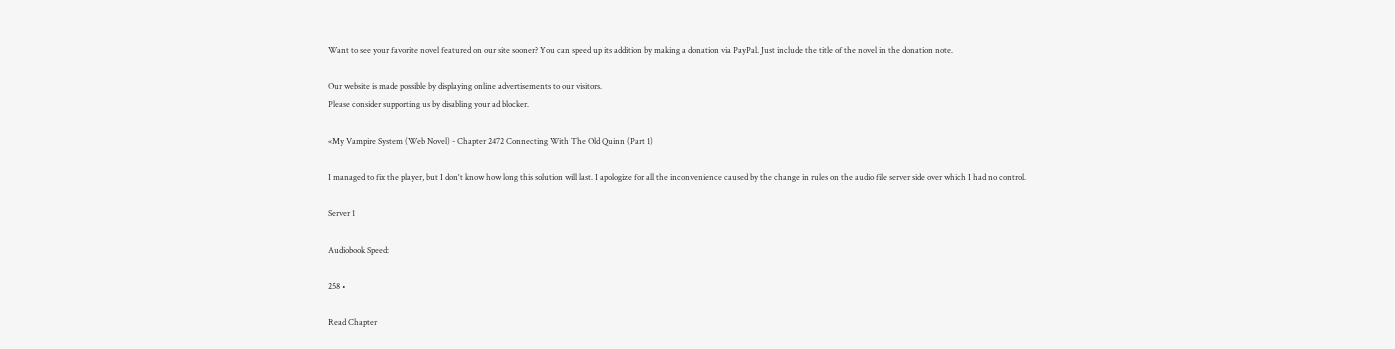Want to see your favorite novel featured on our site sooner? You can speed up its addition by making a donation via PayPal. Just include the title of the novel in the donation note.

Our website is made possible by displaying online advertisements to our visitors.
Please consider supporting us by disabling your ad blocker.

«My Vampire System (Web Novel) - Chapter 2472 Connecting With The Old Quinn (Part 1)

I managed to fix the player, but I don't know how long this solution will last. I apologize for all the inconvenience caused by the change in rules on the audio file server side over which I had no control.

Server 1

Audiobook Speed:

258 •

Read Chapter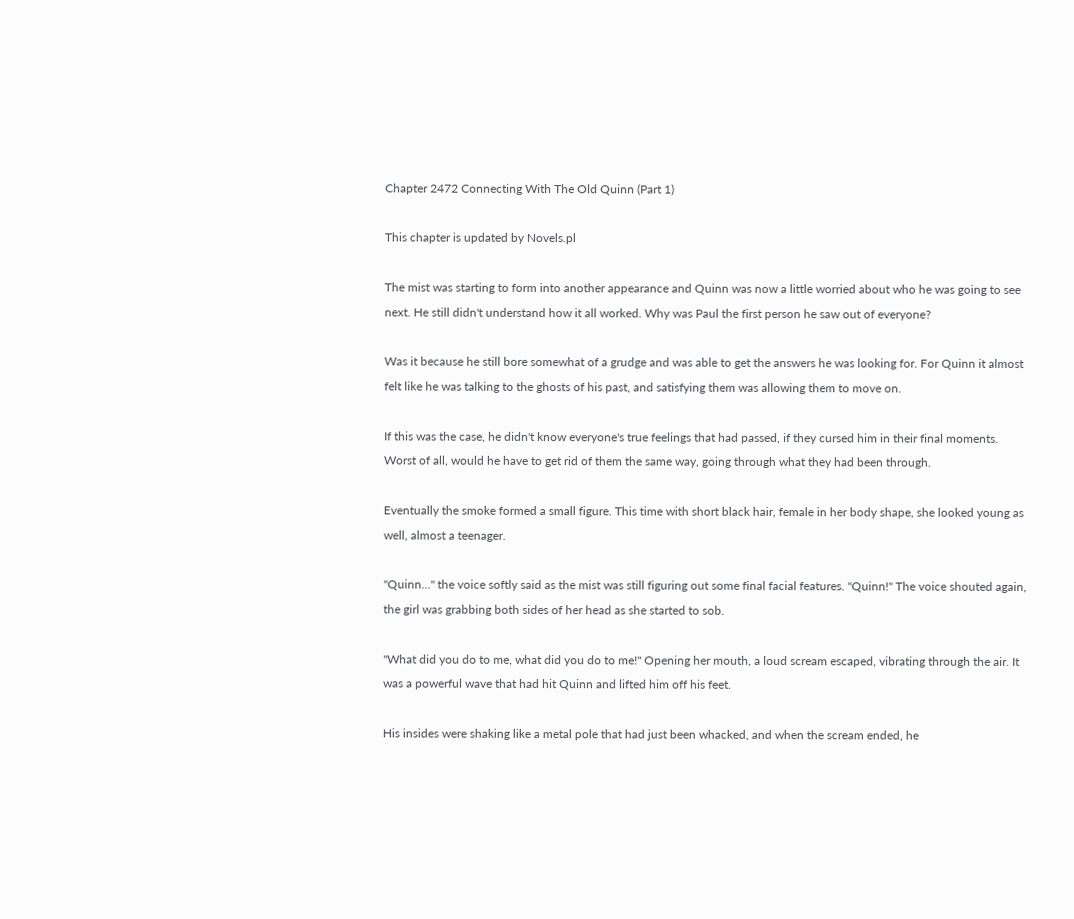Chapter 2472 Connecting With The Old Quinn (Part 1)

This chapter is updated by Novels.pl

The mist was starting to form into another appearance and Quinn was now a little worried about who he was going to see next. He still didn't understand how it all worked. Why was Paul the first person he saw out of everyone?

Was it because he still bore somewhat of a grudge and was able to get the answers he was looking for. For Quinn it almost felt like he was talking to the ghosts of his past, and satisfying them was allowing them to move on.

If this was the case, he didn't know everyone's true feelings that had passed, if they cursed him in their final moments. Worst of all, would he have to get rid of them the same way, going through what they had been through.

Eventually the smoke formed a small figure. This time with short black hair, female in her body shape, she looked young as well, almost a teenager.

"Quinn…" the voice softly said as the mist was still figuring out some final facial features. "Quinn!" The voice shouted again, the girl was grabbing both sides of her head as she started to sob.

"What did you do to me, what did you do to me!" Opening her mouth, a loud scream escaped, vibrating through the air. It was a powerful wave that had hit Quinn and lifted him off his feet.

His insides were shaking like a metal pole that had just been whacked, and when the scream ended, he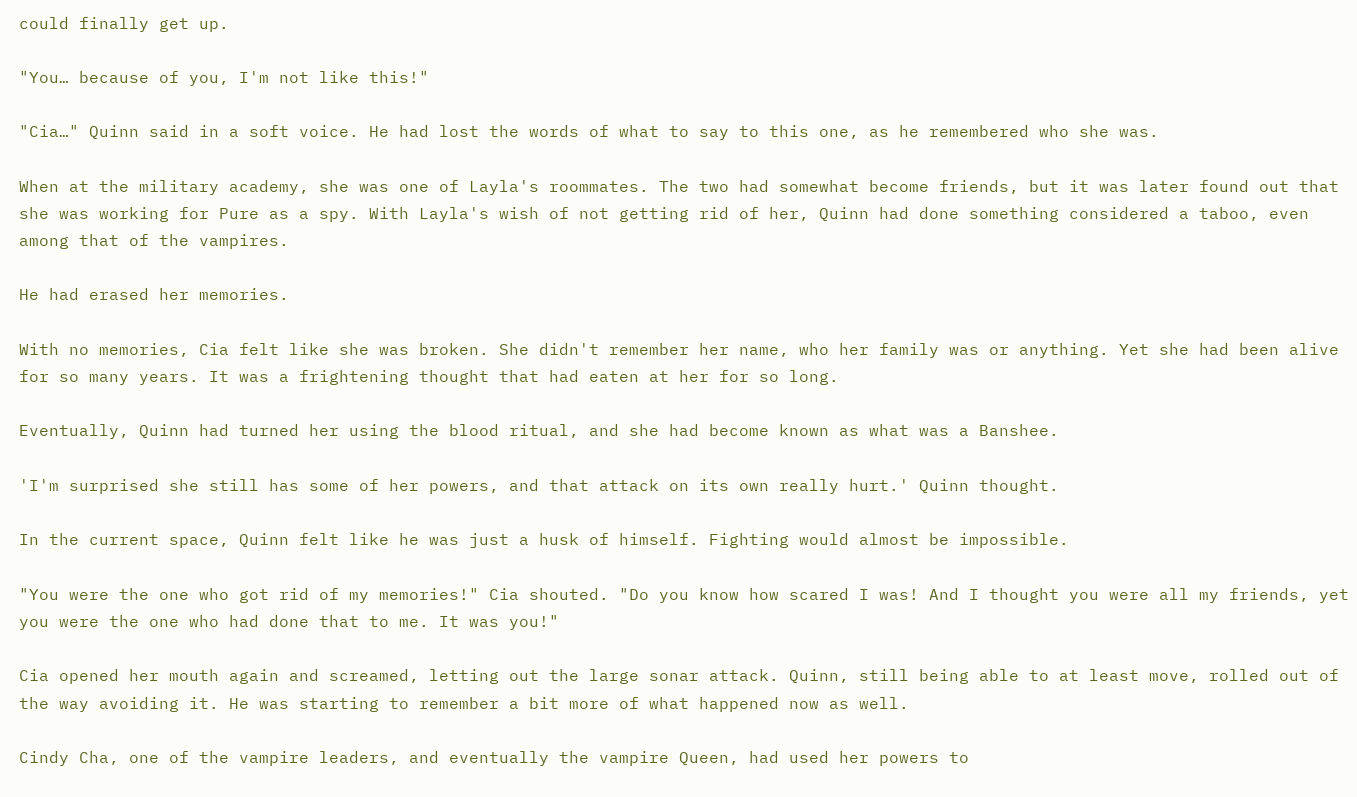could finally get up.

"You… because of you, I'm not like this!"

"Cia…" Quinn said in a soft voice. He had lost the words of what to say to this one, as he remembered who she was.

When at the military academy, she was one of Layla's roommates. The two had somewhat become friends, but it was later found out that she was working for Pure as a spy. With Layla's wish of not getting rid of her, Quinn had done something considered a taboo, even among that of the vampires.

He had erased her memories.

With no memories, Cia felt like she was broken. She didn't remember her name, who her family was or anything. Yet she had been alive for so many years. It was a frightening thought that had eaten at her for so long.

Eventually, Quinn had turned her using the blood ritual, and she had become known as what was a Banshee.

'I'm surprised she still has some of her powers, and that attack on its own really hurt.' Quinn thought.

In the current space, Quinn felt like he was just a husk of himself. Fighting would almost be impossible.

"You were the one who got rid of my memories!" Cia shouted. "Do you know how scared I was! And I thought you were all my friends, yet you were the one who had done that to me. It was you!"

Cia opened her mouth again and screamed, letting out the large sonar attack. Quinn, still being able to at least move, rolled out of the way avoiding it. He was starting to remember a bit more of what happened now as well.

Cindy Cha, one of the vampire leaders, and eventually the vampire Queen, had used her powers to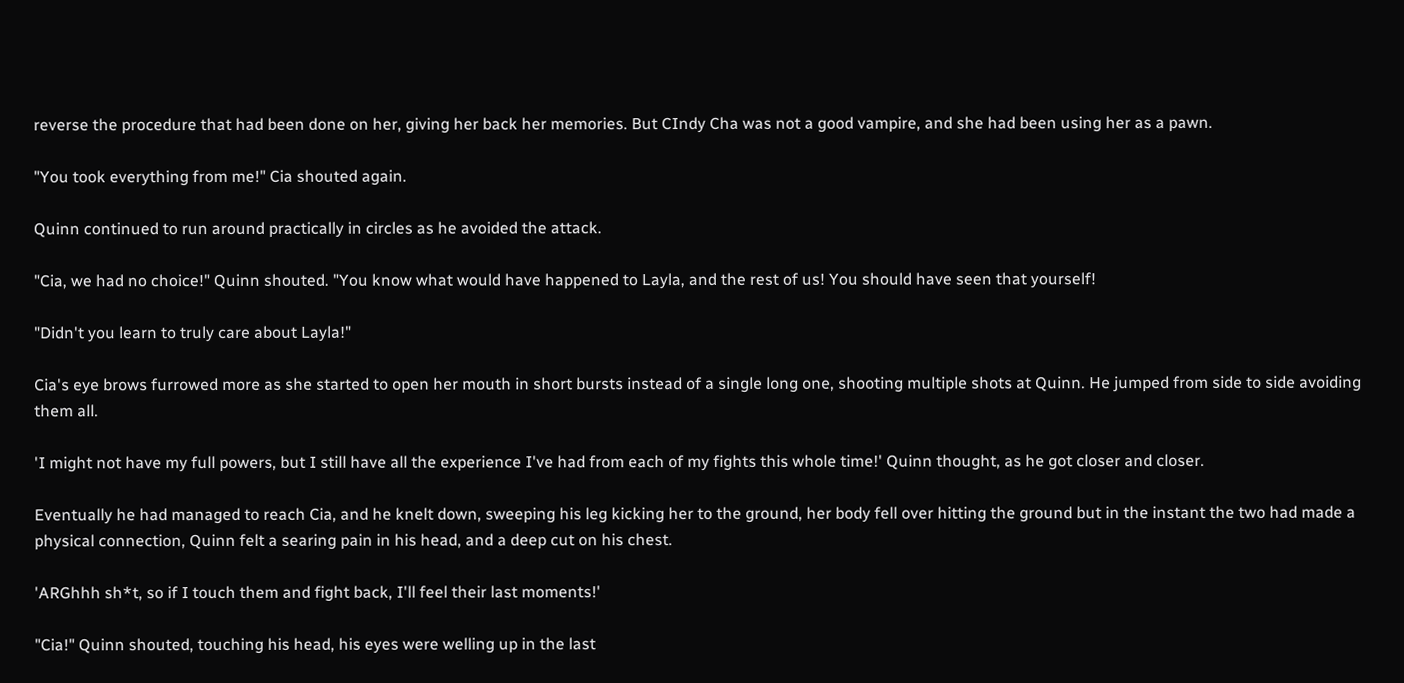reverse the procedure that had been done on her, giving her back her memories. But CIndy Cha was not a good vampire, and she had been using her as a pawn.

"You took everything from me!" Cia shouted again.

Quinn continued to run around practically in circles as he avoided the attack.

"Cia, we had no choice!" Quinn shouted. "You know what would have happened to Layla, and the rest of us! You should have seen that yourself!

"Didn't you learn to truly care about Layla!"

Cia's eye brows furrowed more as she started to open her mouth in short bursts instead of a single long one, shooting multiple shots at Quinn. He jumped from side to side avoiding them all.

'I might not have my full powers, but I still have all the experience I've had from each of my fights this whole time!' Quinn thought, as he got closer and closer.

Eventually he had managed to reach Cia, and he knelt down, sweeping his leg kicking her to the ground, her body fell over hitting the ground but in the instant the two had made a physical connection, Quinn felt a searing pain in his head, and a deep cut on his chest.

'ARGhhh sh*t, so if I touch them and fight back, I'll feel their last moments!'

"Cia!" Quinn shouted, touching his head, his eyes were welling up in the last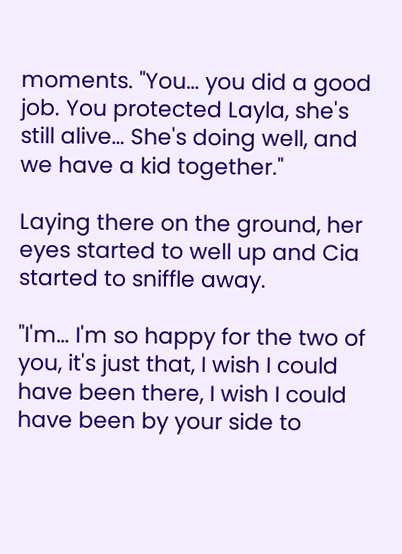moments. "You… you did a good job. You protected Layla, she's still alive… She's doing well, and we have a kid together."

Laying there on the ground, her eyes started to well up and Cia started to sniffle away.

"I'm… I'm so happy for the two of you, it's just that, I wish I could have been there, I wish I could have been by your side to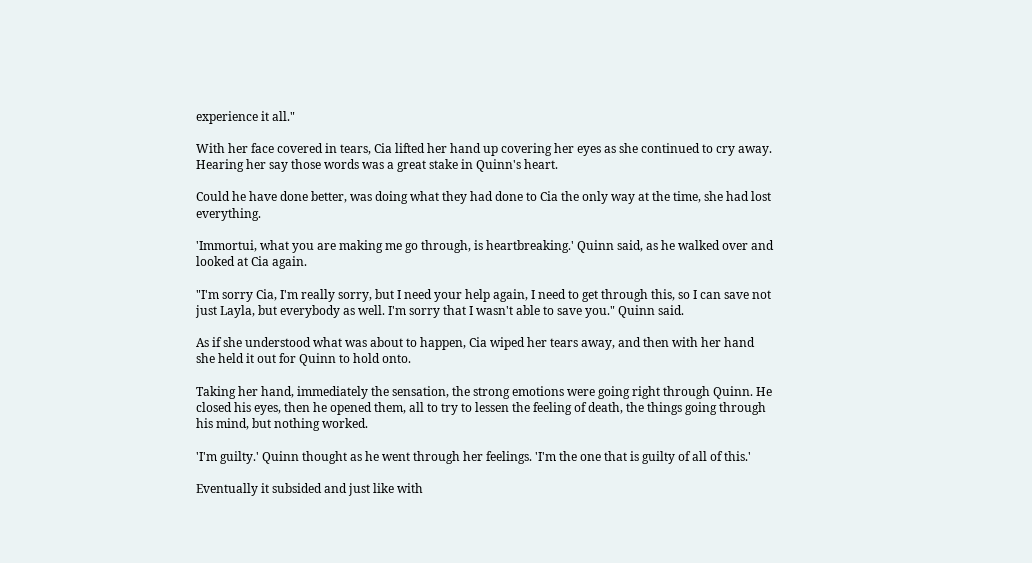experience it all."

With her face covered in tears, Cia lifted her hand up covering her eyes as she continued to cry away. Hearing her say those words was a great stake in Quinn's heart.

Could he have done better, was doing what they had done to Cia the only way at the time, she had lost everything.

'Immortui, what you are making me go through, is heartbreaking.' Quinn said, as he walked over and looked at Cia again.

"I'm sorry Cia, I'm really sorry, but I need your help again, I need to get through this, so I can save not just Layla, but everybody as well. I'm sorry that I wasn't able to save you." Quinn said.

As if she understood what was about to happen, Cia wiped her tears away, and then with her hand she held it out for Quinn to hold onto.

Taking her hand, immediately the sensation, the strong emotions were going right through Quinn. He closed his eyes, then he opened them, all to try to lessen the feeling of death, the things going through his mind, but nothing worked.

'I'm guilty.' Quinn thought as he went through her feelings. 'I'm the one that is guilty of all of this.'

Eventually it subsided and just like with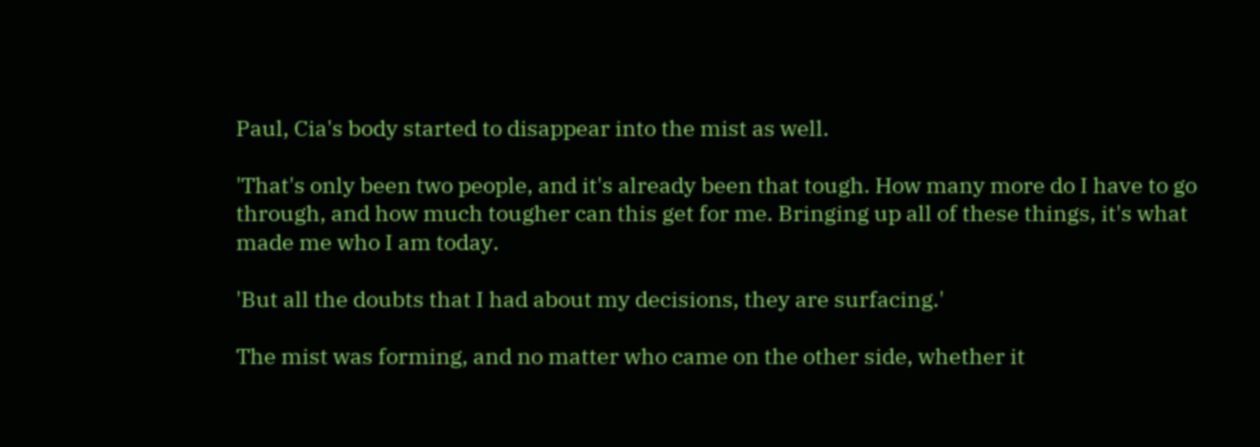Paul, Cia's body started to disappear into the mist as well.

'That's only been two people, and it's already been that tough. How many more do I have to go through, and how much tougher can this get for me. Bringing up all of these things, it's what made me who I am today.

'But all the doubts that I had about my decisions, they are surfacing.'

The mist was forming, and no matter who came on the other side, whether it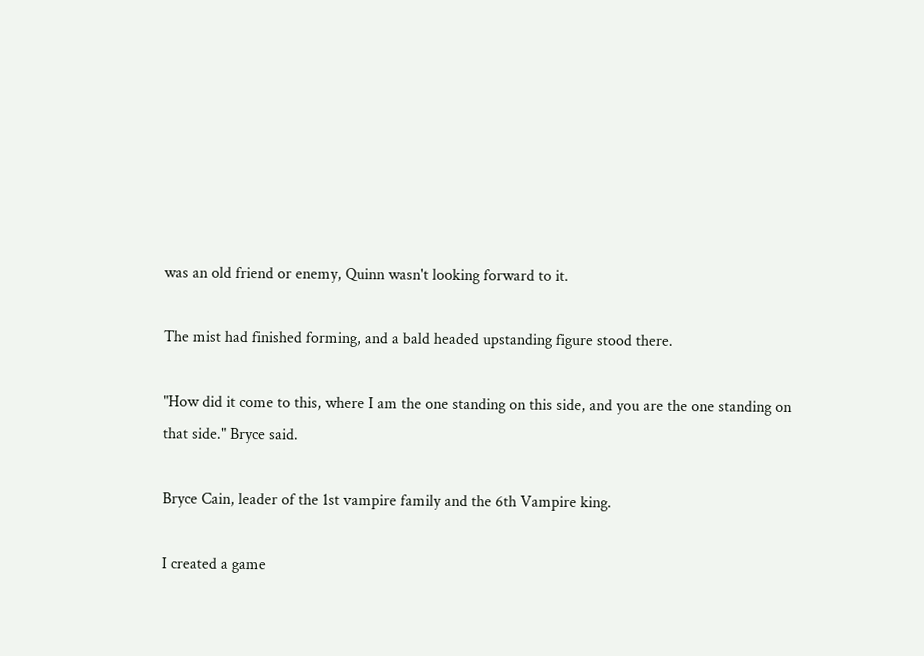was an old friend or enemy, Quinn wasn't looking forward to it.

The mist had finished forming, and a bald headed upstanding figure stood there.

"How did it come to this, where I am the one standing on this side, and you are the one standing on that side." Bryce said.

Bryce Cain, leader of the 1st vampire family and the 6th Vampire king.

I created a game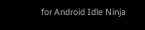for Android Idle Ninja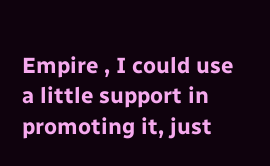Empire , I could use a little support in promoting it, just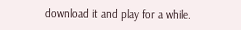download it and play for a while.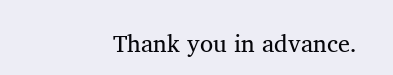Thank you in advance.